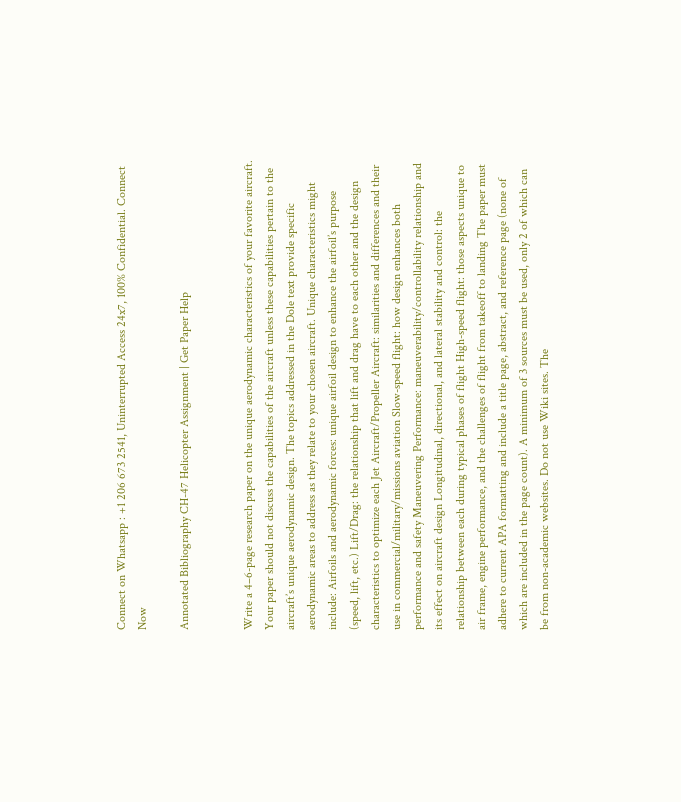Connect on Whatsapp : +1 206 673 2541, Uninterrupted Access 24x7, 100% Confidential. Connect Now

Annotated Bibliography CH-47 Helicopter Assignment | Get Paper Help


Write a 4–6-page research paper on the unique aerodynamic characteristics of your favorite aircraft. Your paper should not discuss the capabilities of the aircraft unless these capabilities pertain to the aircraft’s unique aerodynamic design. The topics addressed in the Dole text provide specific aerodynamic areas to address as they relate to your chosen aircraft. Unique characteristics might include: Airfoils and aerodynamic forces: unique airfoil design to enhance the airfoil’s purpose (speed, lift, etc.) Lift/Drag: the relationship that lift and drag have to each other and the design characteristics to optimize each Jet Aircraft/Propeller Aircraft: similarities and differences and their use in commercial/military/missions aviation Slow-speed flight: how design enhances both performance and safety Maneuvering Performance: maneuverability/controllability relationship and its effect on aircraft design Longitudinal, directional, and lateral stability and control: the relationship between each during typical phases of flight High-speed flight: those aspects unique to air frame, engine performance, and the challenges of flight from takeoff to landing The paper must adhere to current APA formatting and include a title page, abstract, and reference page (none of which are included in the page count). A minimum of 3 sources must be used, only 2 of which can be from non-academic websites. Do not use Wiki sites. The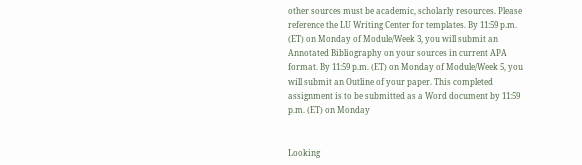other sources must be academic, scholarly resources. Please reference the LU Writing Center for templates. By 11:59 p.m. (ET) on Monday of Module/Week 3, you will submit an Annotated Bibliography on your sources in current APA format. By 11:59 p.m. (ET) on Monday of Module/Week 5, you will submit an Outline of your paper. This completed assignment is to be submitted as a Word document by 11:59 p.m. (ET) on Monday


Looking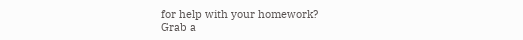for help with your homework?
Grab a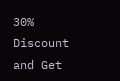30% Discount and Get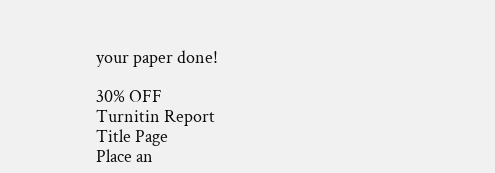your paper done!

30% OFF
Turnitin Report
Title Page
Place an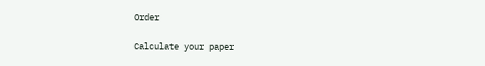Order

Calculate your paper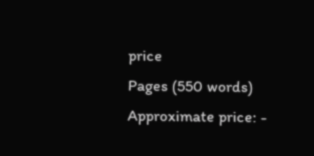price
Pages (550 words)
Approximate price: -